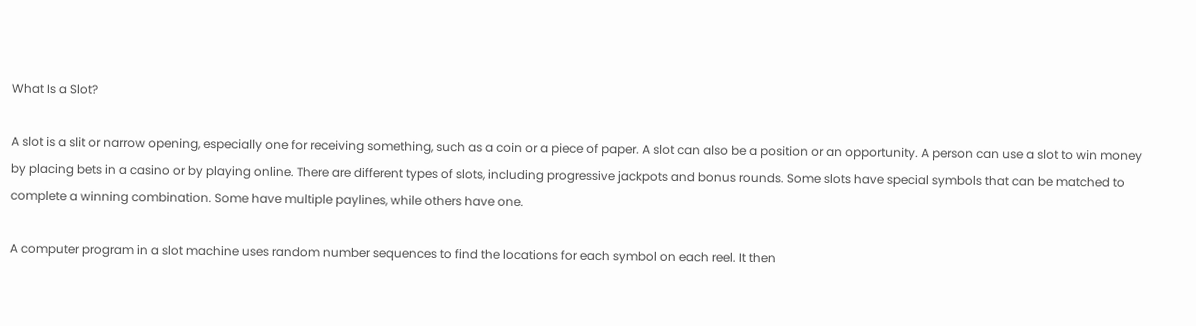What Is a Slot?

A slot is a slit or narrow opening, especially one for receiving something, such as a coin or a piece of paper. A slot can also be a position or an opportunity. A person can use a slot to win money by placing bets in a casino or by playing online. There are different types of slots, including progressive jackpots and bonus rounds. Some slots have special symbols that can be matched to complete a winning combination. Some have multiple paylines, while others have one.

A computer program in a slot machine uses random number sequences to find the locations for each symbol on each reel. It then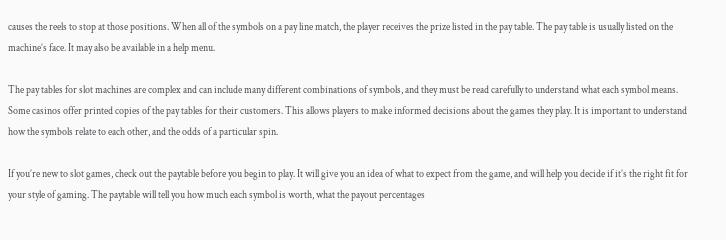causes the reels to stop at those positions. When all of the symbols on a pay line match, the player receives the prize listed in the pay table. The pay table is usually listed on the machine’s face. It may also be available in a help menu.

The pay tables for slot machines are complex and can include many different combinations of symbols, and they must be read carefully to understand what each symbol means. Some casinos offer printed copies of the pay tables for their customers. This allows players to make informed decisions about the games they play. It is important to understand how the symbols relate to each other, and the odds of a particular spin.

If you’re new to slot games, check out the paytable before you begin to play. It will give you an idea of what to expect from the game, and will help you decide if it’s the right fit for your style of gaming. The paytable will tell you how much each symbol is worth, what the payout percentages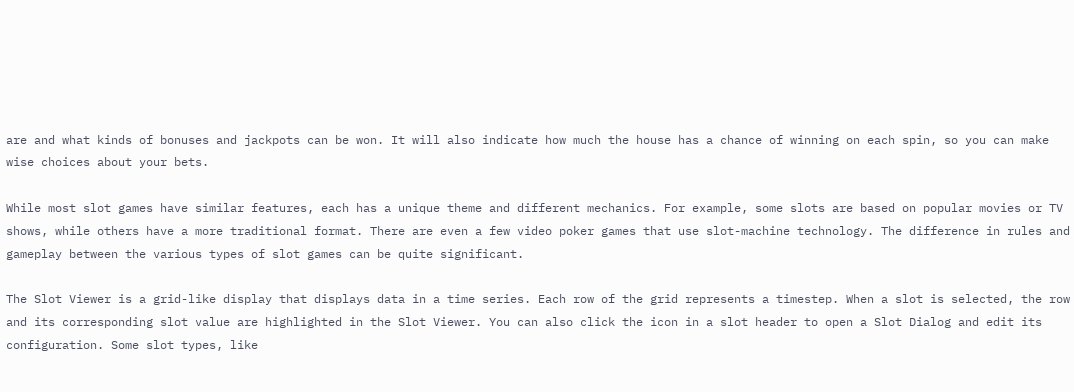are and what kinds of bonuses and jackpots can be won. It will also indicate how much the house has a chance of winning on each spin, so you can make wise choices about your bets.

While most slot games have similar features, each has a unique theme and different mechanics. For example, some slots are based on popular movies or TV shows, while others have a more traditional format. There are even a few video poker games that use slot-machine technology. The difference in rules and gameplay between the various types of slot games can be quite significant.

The Slot Viewer is a grid-like display that displays data in a time series. Each row of the grid represents a timestep. When a slot is selected, the row and its corresponding slot value are highlighted in the Slot Viewer. You can also click the icon in a slot header to open a Slot Dialog and edit its configuration. Some slot types, like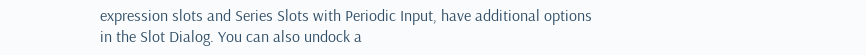expression slots and Series Slots with Periodic Input, have additional options in the Slot Dialog. You can also undock a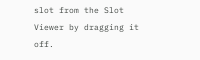slot from the Slot Viewer by dragging it off.